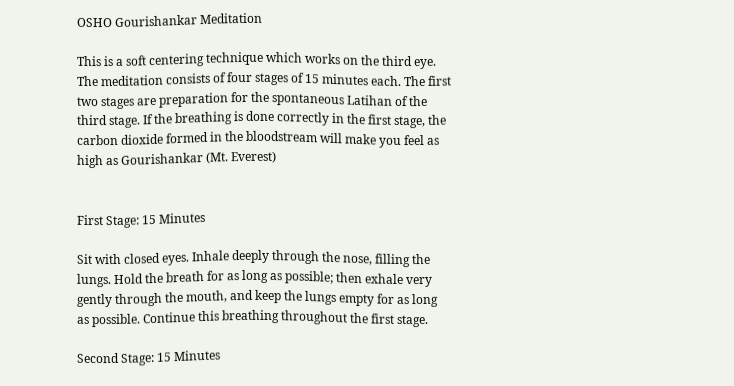OSHO Gourishankar Meditation

This is a soft centering technique which works on the third eye. The meditation consists of four stages of 15 minutes each. The first two stages are preparation for the spontaneous Latihan of the third stage. If the breathing is done correctly in the first stage, the carbon dioxide formed in the bloodstream will make you feel as high as Gourishankar (Mt. Everest)


First Stage: 15 Minutes

Sit with closed eyes. Inhale deeply through the nose, filling the lungs. Hold the breath for as long as possible; then exhale very gently through the mouth, and keep the lungs empty for as long as possible. Continue this breathing throughout the first stage.

Second Stage: 15 Minutes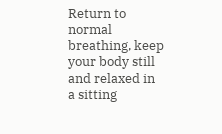Return to normal breathing, keep your body still and relaxed in a sitting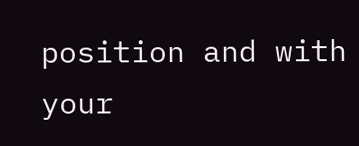position and with your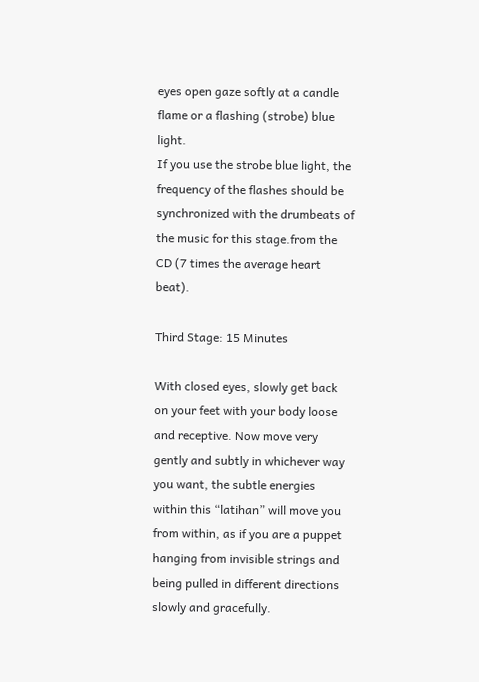eyes open gaze softly at a candle flame or a flashing (strobe) blue light.
If you use the strobe blue light, the frequency of the flashes should be synchronized with the drumbeats of the music for this stage.from the CD (7 times the average heart beat).

Third Stage: 15 Minutes

With closed eyes, slowly get back on your feet with your body loose and receptive. Now move very gently and subtly in whichever way you want, the subtle energies within this “latihan” will move you from within, as if you are a puppet hanging from invisible strings and being pulled in different directions slowly and gracefully.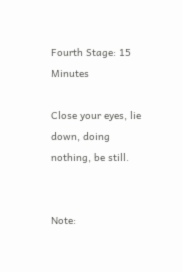Fourth Stage: 15 Minutes

Close your eyes, lie down, doing nothing, be still.


Note: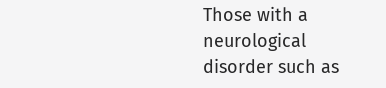Those with a neurological disorder such as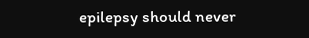epilepsy should never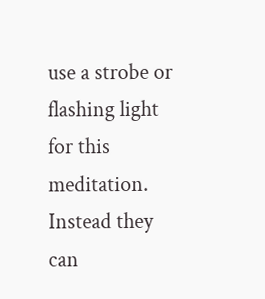use a strobe or flashing light for this meditation. Instead they can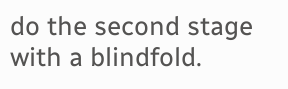do the second stage with a blindfold.